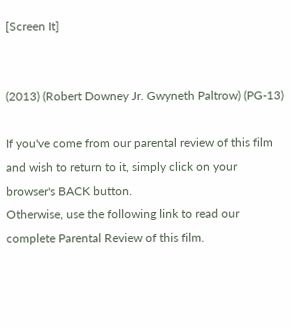[Screen It]


(2013) (Robert Downey Jr. Gwyneth Paltrow) (PG-13)

If you've come from our parental review of this film and wish to return to it, simply click on your browser's BACK button.
Otherwise, use the following link to read our complete Parental Review of this film.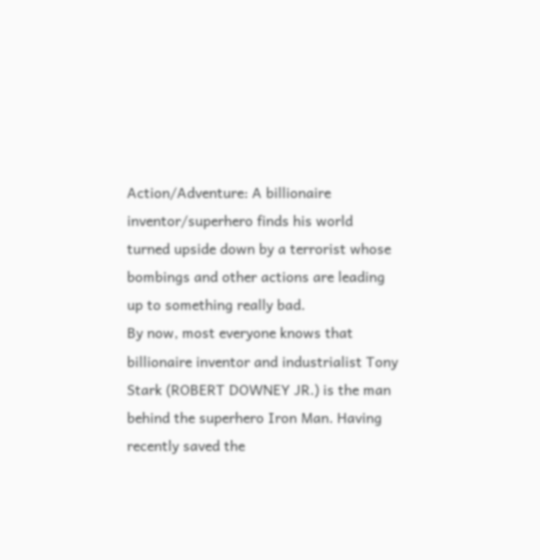Action/Adventure: A billionaire inventor/superhero finds his world turned upside down by a terrorist whose bombings and other actions are leading up to something really bad.
By now, most everyone knows that billionaire inventor and industrialist Tony Stark (ROBERT DOWNEY JR.) is the man behind the superhero Iron Man. Having recently saved the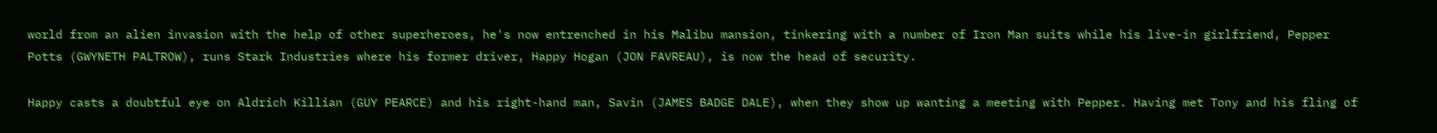world from an alien invasion with the help of other superheroes, he's now entrenched in his Malibu mansion, tinkering with a number of Iron Man suits while his live-in girlfriend, Pepper Potts (GWYNETH PALTROW), runs Stark Industries where his former driver, Happy Hogan (JON FAVREAU), is now the head of security.

Happy casts a doubtful eye on Aldrich Killian (GUY PEARCE) and his right-hand man, Savin (JAMES BADGE DALE), when they show up wanting a meeting with Pepper. Having met Tony and his fling of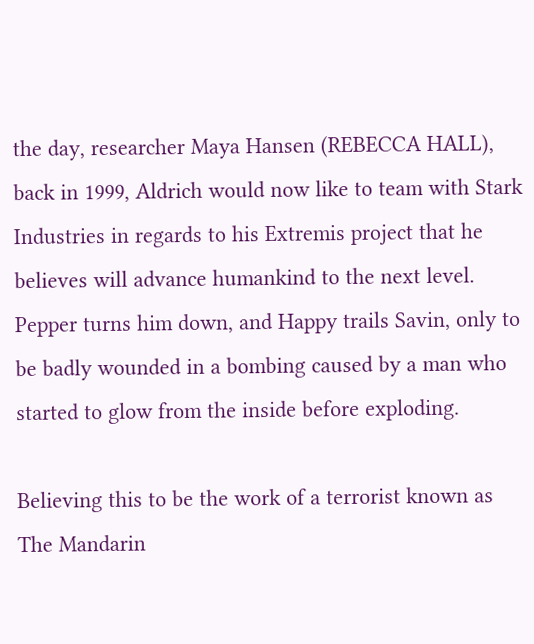the day, researcher Maya Hansen (REBECCA HALL), back in 1999, Aldrich would now like to team with Stark Industries in regards to his Extremis project that he believes will advance humankind to the next level. Pepper turns him down, and Happy trails Savin, only to be badly wounded in a bombing caused by a man who started to glow from the inside before exploding.

Believing this to be the work of a terrorist known as The Mandarin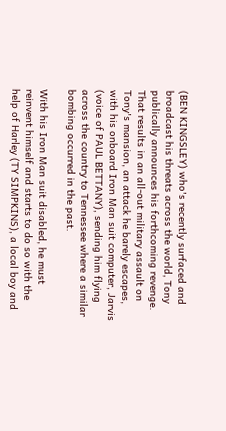(BEN KINGSLEY) who's recently surfaced and broadcast his threats across the world, Tony publically announces his forthcoming revenge. That results in an all-out military assault on Tony's mansion, an attack he barely escapes, with his onboard Iron Man suit computer, Jarvis (voice of PAUL BETTANY), sending him flying across the country to Tennessee where a similar bombing occurred in the past.

With his Iron Man suit disabled, he must reinvent himself and starts to do so with the help of Harley (TY SIMPKINS), a local boy and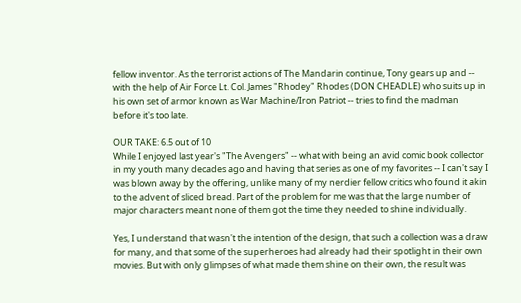fellow inventor. As the terrorist actions of The Mandarin continue, Tony gears up and -- with the help of Air Force Lt. Col. James "Rhodey" Rhodes (DON CHEADLE) who suits up in his own set of armor known as War Machine/Iron Patriot -- tries to find the madman before it's too late.

OUR TAKE: 6.5 out of 10
While I enjoyed last year's "The Avengers" -- what with being an avid comic book collector in my youth many decades ago and having that series as one of my favorites -- I can't say I was blown away by the offering, unlike many of my nerdier fellow critics who found it akin to the advent of sliced bread. Part of the problem for me was that the large number of major characters meant none of them got the time they needed to shine individually.

Yes, I understand that wasn't the intention of the design, that such a collection was a draw for many, and that some of the superheroes had already had their spotlight in their own movies. But with only glimpses of what made them shine on their own, the result was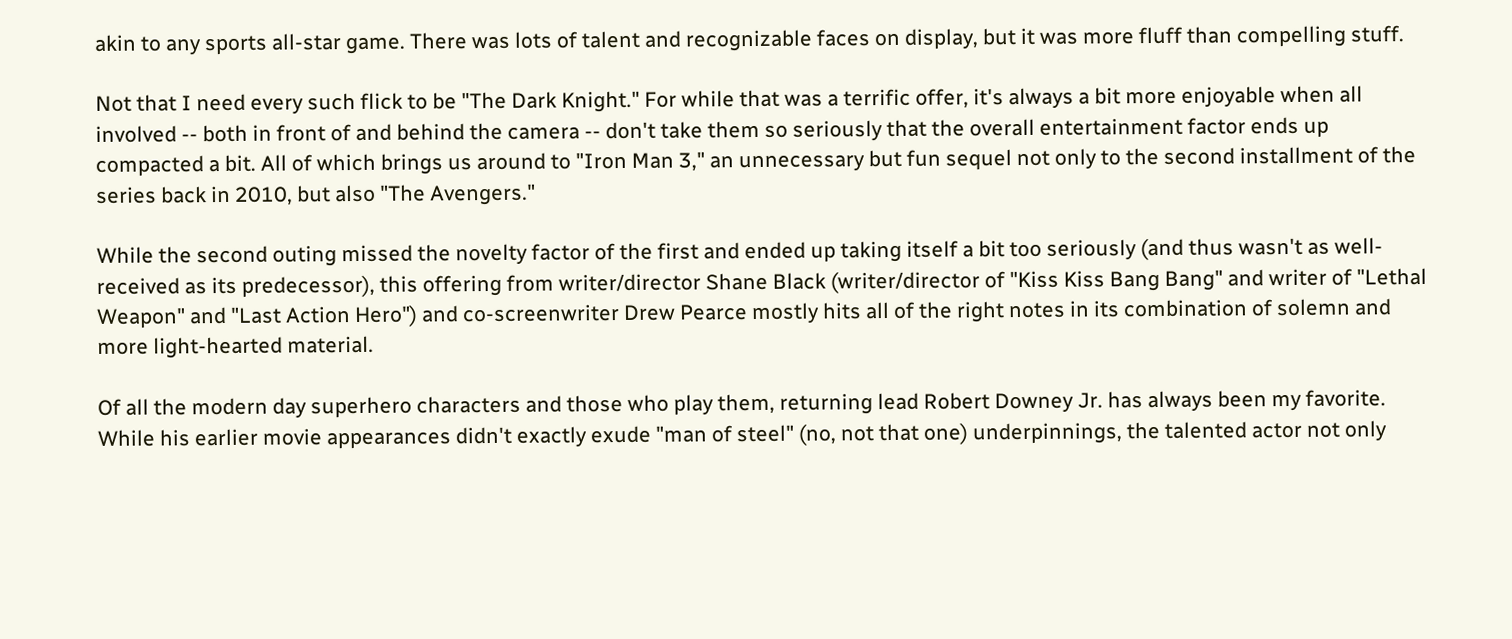akin to any sports all-star game. There was lots of talent and recognizable faces on display, but it was more fluff than compelling stuff.

Not that I need every such flick to be "The Dark Knight." For while that was a terrific offer, it's always a bit more enjoyable when all involved -- both in front of and behind the camera -- don't take them so seriously that the overall entertainment factor ends up compacted a bit. All of which brings us around to "Iron Man 3," an unnecessary but fun sequel not only to the second installment of the series back in 2010, but also "The Avengers."

While the second outing missed the novelty factor of the first and ended up taking itself a bit too seriously (and thus wasn't as well-received as its predecessor), this offering from writer/director Shane Black (writer/director of "Kiss Kiss Bang Bang" and writer of "Lethal Weapon" and "Last Action Hero") and co-screenwriter Drew Pearce mostly hits all of the right notes in its combination of solemn and more light-hearted material.

Of all the modern day superhero characters and those who play them, returning lead Robert Downey Jr. has always been my favorite. While his earlier movie appearances didn't exactly exude "man of steel" (no, not that one) underpinnings, the talented actor not only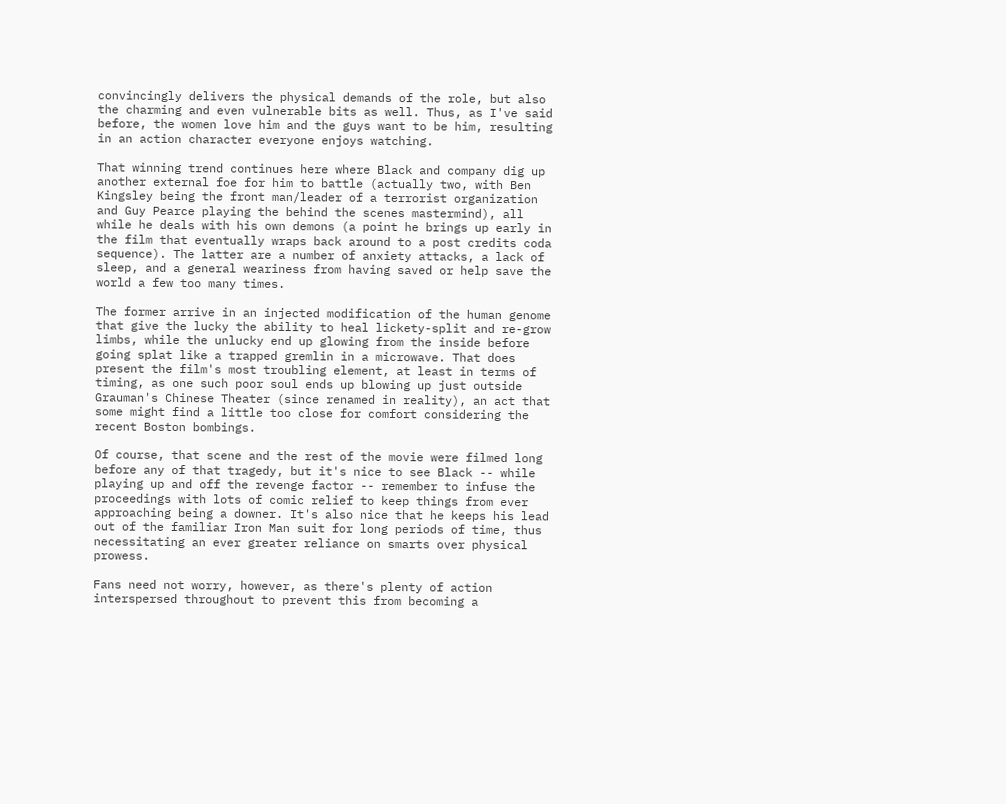convincingly delivers the physical demands of the role, but also the charming and even vulnerable bits as well. Thus, as I've said before, the women love him and the guys want to be him, resulting in an action character everyone enjoys watching.

That winning trend continues here where Black and company dig up another external foe for him to battle (actually two, with Ben Kingsley being the front man/leader of a terrorist organization and Guy Pearce playing the behind the scenes mastermind), all while he deals with his own demons (a point he brings up early in the film that eventually wraps back around to a post credits coda sequence). The latter are a number of anxiety attacks, a lack of sleep, and a general weariness from having saved or help save the world a few too many times.

The former arrive in an injected modification of the human genome that give the lucky the ability to heal lickety-split and re-grow limbs, while the unlucky end up glowing from the inside before going splat like a trapped gremlin in a microwave. That does present the film's most troubling element, at least in terms of timing, as one such poor soul ends up blowing up just outside Grauman's Chinese Theater (since renamed in reality), an act that some might find a little too close for comfort considering the recent Boston bombings.

Of course, that scene and the rest of the movie were filmed long before any of that tragedy, but it's nice to see Black -- while playing up and off the revenge factor -- remember to infuse the proceedings with lots of comic relief to keep things from ever approaching being a downer. It's also nice that he keeps his lead out of the familiar Iron Man suit for long periods of time, thus necessitating an ever greater reliance on smarts over physical prowess.

Fans need not worry, however, as there's plenty of action interspersed throughout to prevent this from becoming a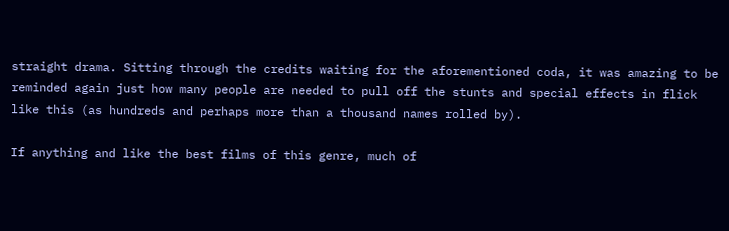straight drama. Sitting through the credits waiting for the aforementioned coda, it was amazing to be reminded again just how many people are needed to pull off the stunts and special effects in flick like this (as hundreds and perhaps more than a thousand names rolled by).

If anything and like the best films of this genre, much of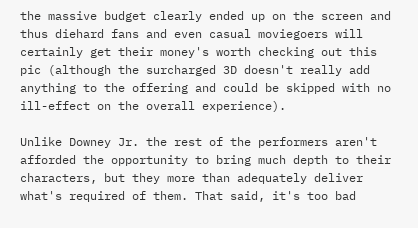the massive budget clearly ended up on the screen and thus diehard fans and even casual moviegoers will certainly get their money's worth checking out this pic (although the surcharged 3D doesn't really add anything to the offering and could be skipped with no ill-effect on the overall experience).

Unlike Downey Jr. the rest of the performers aren't afforded the opportunity to bring much depth to their characters, but they more than adequately deliver what's required of them. That said, it's too bad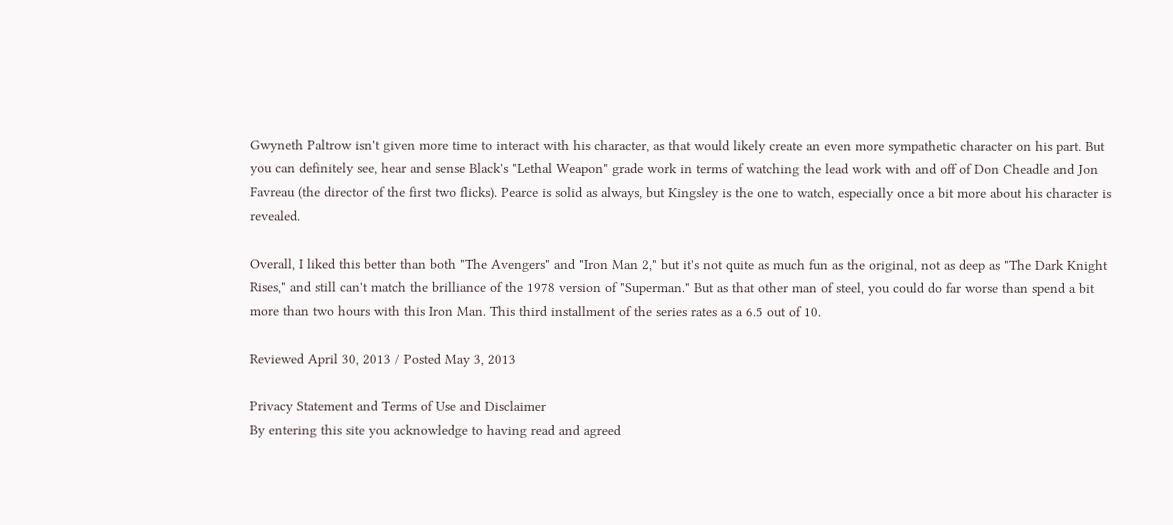Gwyneth Paltrow isn't given more time to interact with his character, as that would likely create an even more sympathetic character on his part. But you can definitely see, hear and sense Black's "Lethal Weapon" grade work in terms of watching the lead work with and off of Don Cheadle and Jon Favreau (the director of the first two flicks). Pearce is solid as always, but Kingsley is the one to watch, especially once a bit more about his character is revealed.

Overall, I liked this better than both "The Avengers" and "Iron Man 2," but it's not quite as much fun as the original, not as deep as "The Dark Knight Rises," and still can't match the brilliance of the 1978 version of "Superman." But as that other man of steel, you could do far worse than spend a bit more than two hours with this Iron Man. This third installment of the series rates as a 6.5 out of 10.

Reviewed April 30, 2013 / Posted May 3, 2013

Privacy Statement and Terms of Use and Disclaimer
By entering this site you acknowledge to having read and agreed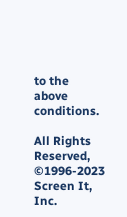to the above conditions.

All Rights Reserved,
©1996-2023 Screen It, Inc.